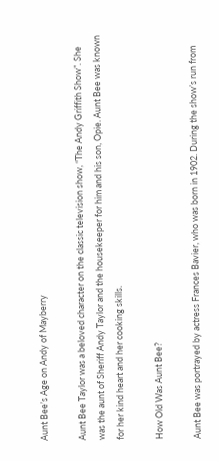Aunt Bee’s Age on Andy of Mayberry

Aunt Bee Taylor was a beloved character on the classic television show, “The Andy Griffith Show”. She was the aunt of Sheriff Andy Taylor and the housekeeper for him and his son, Opie. Aunt Bee was known for her kind heart and her cooking skills.

How Old Was Aunt Bee?

Aunt Bee was portrayed by actress Frances Bavier, who was born in 1902. During the show’s run from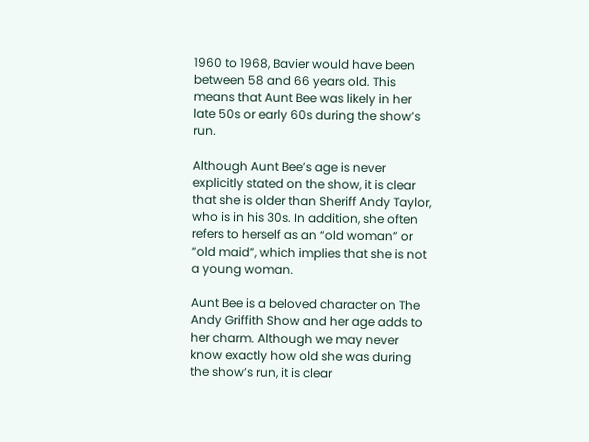1960 to 1968, Bavier would have been between 58 and 66 years old. This means that Aunt Bee was likely in her late 50s or early 60s during the show’s run.

Although Aunt Bee’s age is never explicitly stated on the show, it is clear that she is older than Sheriff Andy Taylor, who is in his 30s. In addition, she often refers to herself as an “old woman” or “old maid”, which implies that she is not a young woman.

Aunt Bee is a beloved character on The Andy Griffith Show and her age adds to her charm. Although we may never know exactly how old she was during the show’s run, it is clear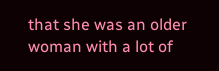that she was an older woman with a lot of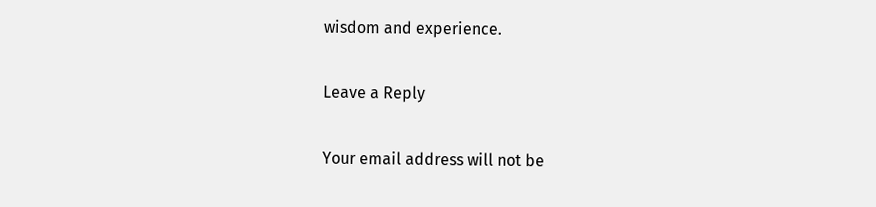wisdom and experience.

Leave a Reply

Your email address will not be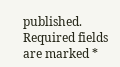published. Required fields are marked *